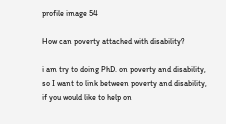profile image 54

How can poverty attached with disability?

i am try to doing PhD. on poverty and disability, so I want to link between poverty and disability, if you would like to help on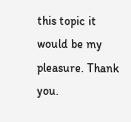this topic it would be my pleasure. Thank you.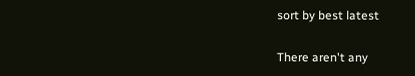sort by best latest

There aren't any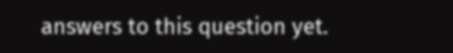answers to this question yet.